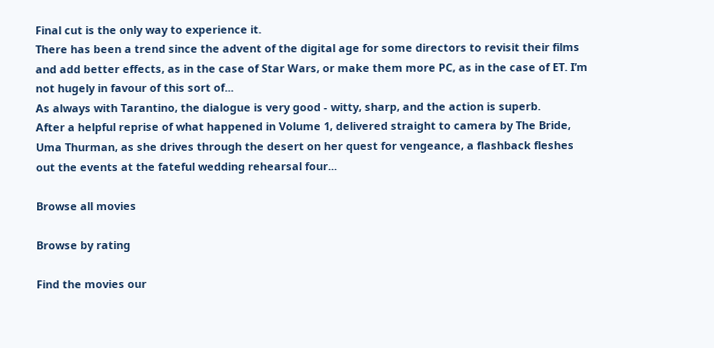Final cut is the only way to experience it.
There has been a trend since the advent of the digital age for some directors to revisit their films and add better effects, as in the case of Star Wars, or make them more PC, as in the case of ET. I’m not hugely in favour of this sort of...
As always with Tarantino, the dialogue is very good - witty, sharp, and the action is superb.
After a helpful reprise of what happened in Volume 1, delivered straight to camera by The Bride, Uma Thurman, as she drives through the desert on her quest for vengeance, a flashback fleshes out the events at the fateful wedding rehearsal four...

Browse all movies

Browse by rating

Find the movies our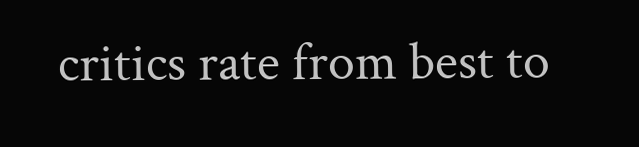critics rate from best to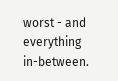worst - and everything in-between.